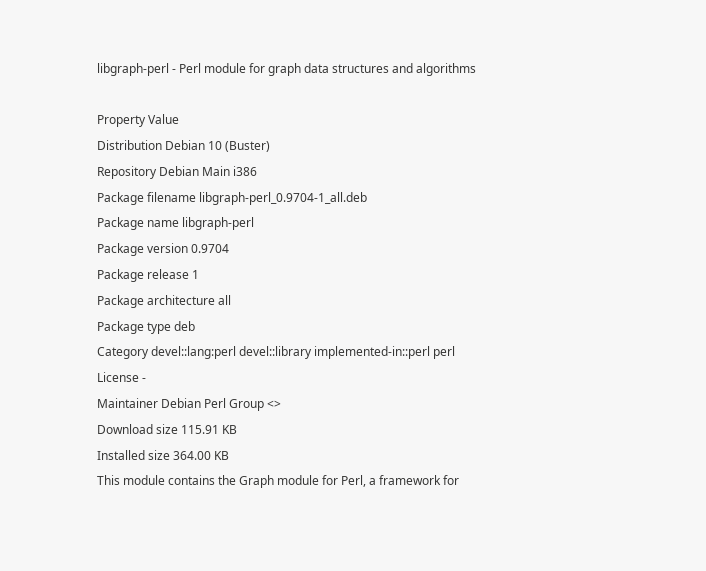libgraph-perl - Perl module for graph data structures and algorithms

Property Value
Distribution Debian 10 (Buster)
Repository Debian Main i386
Package filename libgraph-perl_0.9704-1_all.deb
Package name libgraph-perl
Package version 0.9704
Package release 1
Package architecture all
Package type deb
Category devel::lang:perl devel::library implemented-in::perl perl
License -
Maintainer Debian Perl Group <>
Download size 115.91 KB
Installed size 364.00 KB
This module contains the Graph module for Perl, a framework for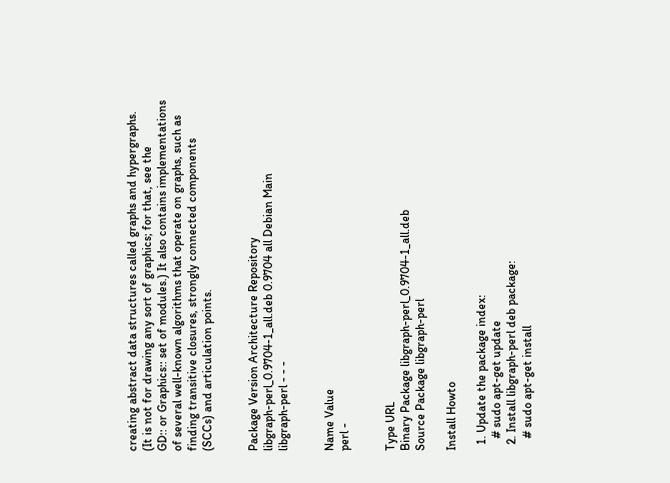creating abstract data structures called graphs and hypergraphs.
(It is not for drawing any sort of graphics; for that, see the
GD:: or Graphics:: set of modules.) It also contains implementations
of several well-known algorithms that operate on graphs, such as
finding transitive closures, strongly connected components
(SCCs) and articulation points.


Package Version Architecture Repository
libgraph-perl_0.9704-1_all.deb 0.9704 all Debian Main
libgraph-perl - - -


Name Value
perl -


Type URL
Binary Package libgraph-perl_0.9704-1_all.deb
Source Package libgraph-perl

Install Howto

  1. Update the package index:
    # sudo apt-get update
  2. Install libgraph-perl deb package:
    # sudo apt-get install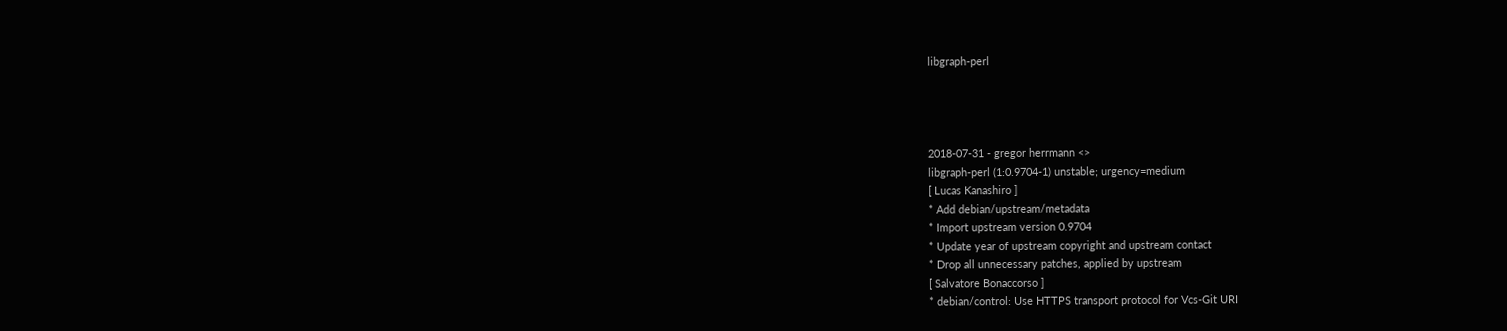libgraph-perl




2018-07-31 - gregor herrmann <>
libgraph-perl (1:0.9704-1) unstable; urgency=medium
[ Lucas Kanashiro ]
* Add debian/upstream/metadata
* Import upstream version 0.9704
* Update year of upstream copyright and upstream contact
* Drop all unnecessary patches, applied by upstream
[ Salvatore Bonaccorso ]
* debian/control: Use HTTPS transport protocol for Vcs-Git URI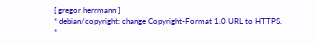[ gregor herrmann ]
* debian/copyright: change Copyright-Format 1.0 URL to HTTPS.
*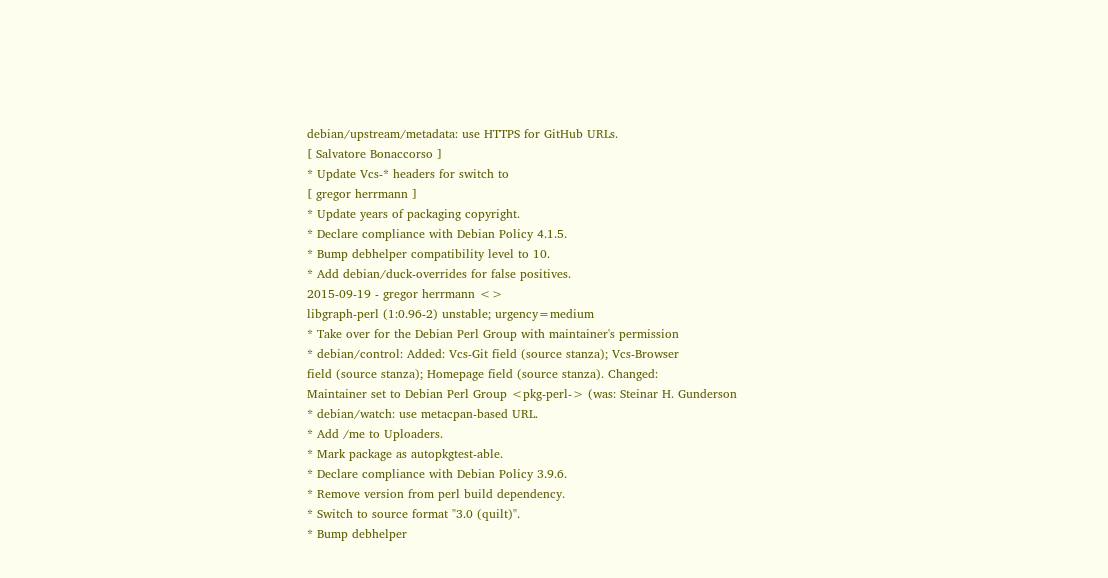debian/upstream/metadata: use HTTPS for GitHub URLs.
[ Salvatore Bonaccorso ]
* Update Vcs-* headers for switch to
[ gregor herrmann ]
* Update years of packaging copyright.
* Declare compliance with Debian Policy 4.1.5.
* Bump debhelper compatibility level to 10.
* Add debian/duck-overrides for false positives.
2015-09-19 - gregor herrmann <>
libgraph-perl (1:0.96-2) unstable; urgency=medium
* Take over for the Debian Perl Group with maintainer's permission
* debian/control: Added: Vcs-Git field (source stanza); Vcs-Browser
field (source stanza); Homepage field (source stanza). Changed:
Maintainer set to Debian Perl Group <pkg-perl-> (was: Steinar H. Gunderson
* debian/watch: use metacpan-based URL.
* Add /me to Uploaders.
* Mark package as autopkgtest-able.
* Declare compliance with Debian Policy 3.9.6.
* Remove version from perl build dependency.
* Switch to source format "3.0 (quilt)".
* Bump debhelper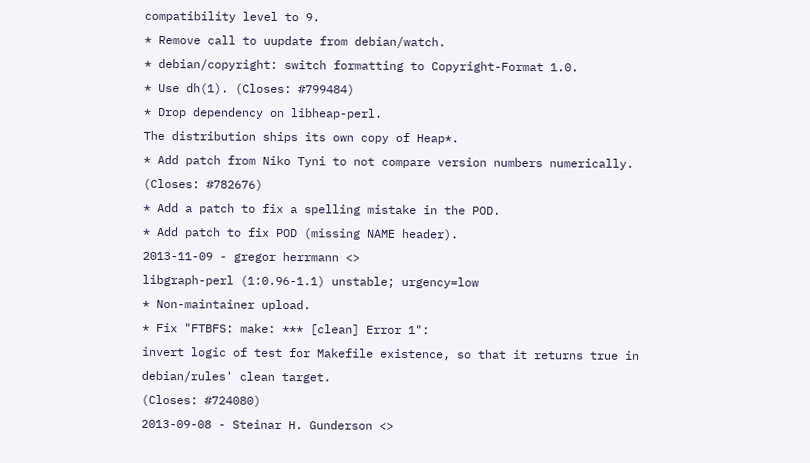compatibility level to 9.
* Remove call to uupdate from debian/watch.
* debian/copyright: switch formatting to Copyright-Format 1.0.
* Use dh(1). (Closes: #799484)
* Drop dependency on libheap-perl.
The distribution ships its own copy of Heap*.
* Add patch from Niko Tyni to not compare version numbers numerically.
(Closes: #782676)
* Add a patch to fix a spelling mistake in the POD.
* Add patch to fix POD (missing NAME header).
2013-11-09 - gregor herrmann <>
libgraph-perl (1:0.96-1.1) unstable; urgency=low
* Non-maintainer upload.
* Fix "FTBFS: make: *** [clean] Error 1":
invert logic of test for Makefile existence, so that it returns true in
debian/rules' clean target.
(Closes: #724080)
2013-09-08 - Steinar H. Gunderson <>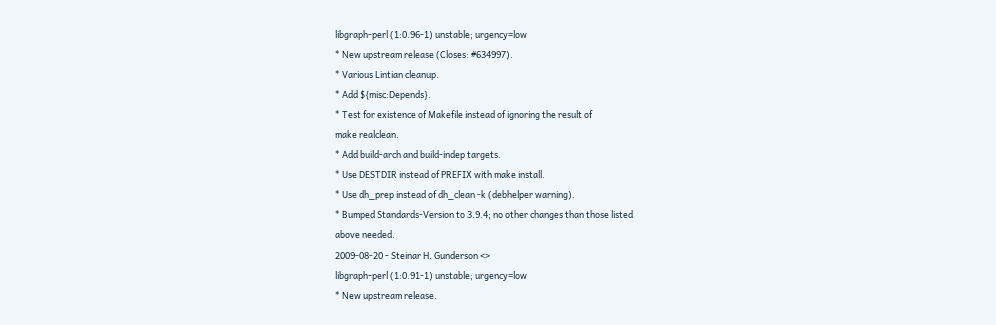libgraph-perl (1:0.96-1) unstable; urgency=low
* New upstream release (Closes: #634997).
* Various Lintian cleanup.
* Add ${misc:Depends}.
* Test for existence of Makefile instead of ignoring the result of
make realclean.
* Add build-arch and build-indep targets.
* Use DESTDIR instead of PREFIX with make install.
* Use dh_prep instead of dh_clean -k (debhelper warning).
* Bumped Standards-Version to 3.9.4; no other changes than those listed
above needed.
2009-08-20 - Steinar H. Gunderson <>
libgraph-perl (1:0.91-1) unstable; urgency=low
* New upstream release.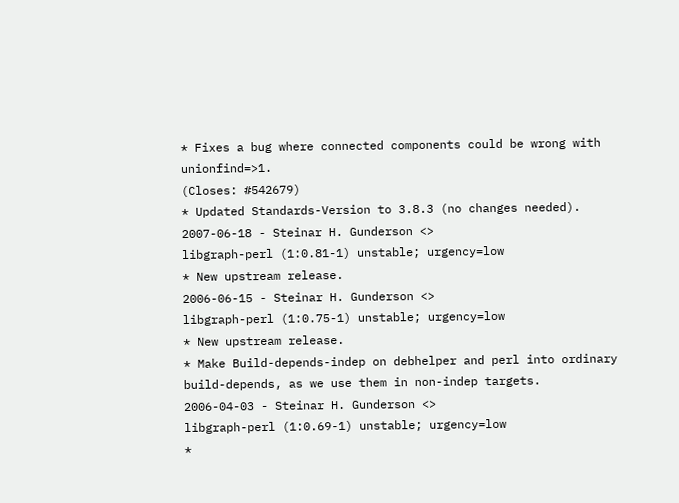* Fixes a bug where connected components could be wrong with unionfind=>1.
(Closes: #542679)
* Updated Standards-Version to 3.8.3 (no changes needed).
2007-06-18 - Steinar H. Gunderson <>
libgraph-perl (1:0.81-1) unstable; urgency=low
* New upstream release.
2006-06-15 - Steinar H. Gunderson <>
libgraph-perl (1:0.75-1) unstable; urgency=low
* New upstream release.
* Make Build-depends-indep on debhelper and perl into ordinary
build-depends, as we use them in non-indep targets.
2006-04-03 - Steinar H. Gunderson <>
libgraph-perl (1:0.69-1) unstable; urgency=low
*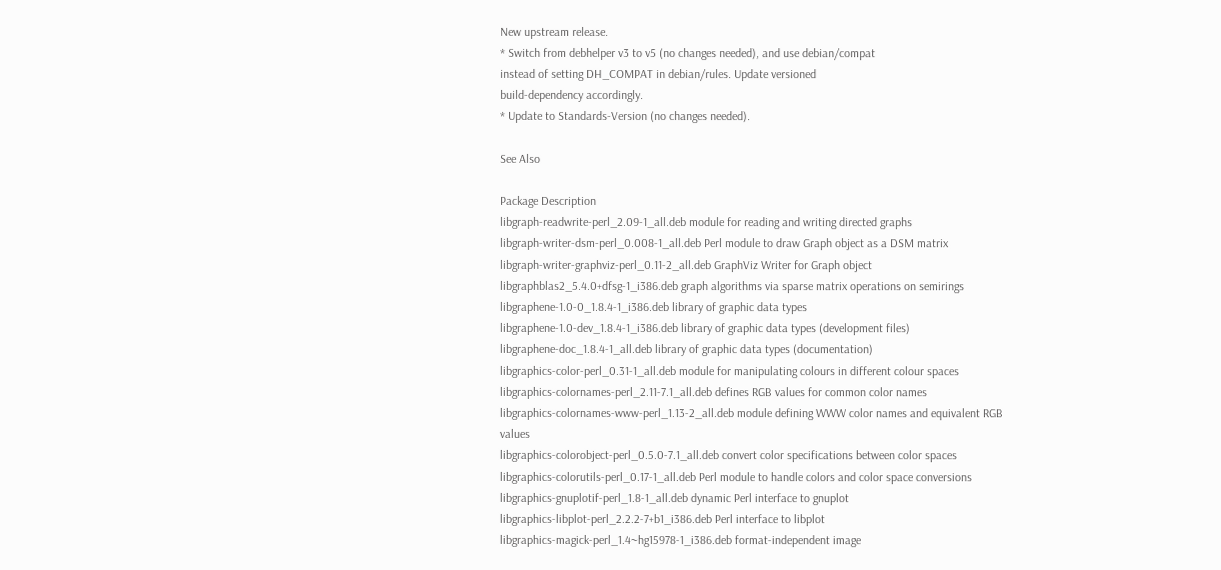New upstream release.
* Switch from debhelper v3 to v5 (no changes needed), and use debian/compat
instead of setting DH_COMPAT in debian/rules. Update versioned
build-dependency accordingly.
* Update to Standards-Version (no changes needed).

See Also

Package Description
libgraph-readwrite-perl_2.09-1_all.deb module for reading and writing directed graphs
libgraph-writer-dsm-perl_0.008-1_all.deb Perl module to draw Graph object as a DSM matrix
libgraph-writer-graphviz-perl_0.11-2_all.deb GraphViz Writer for Graph object
libgraphblas2_5.4.0+dfsg-1_i386.deb graph algorithms via sparse matrix operations on semirings
libgraphene-1.0-0_1.8.4-1_i386.deb library of graphic data types
libgraphene-1.0-dev_1.8.4-1_i386.deb library of graphic data types (development files)
libgraphene-doc_1.8.4-1_all.deb library of graphic data types (documentation)
libgraphics-color-perl_0.31-1_all.deb module for manipulating colours in different colour spaces
libgraphics-colornames-perl_2.11-7.1_all.deb defines RGB values for common color names
libgraphics-colornames-www-perl_1.13-2_all.deb module defining WWW color names and equivalent RGB values
libgraphics-colorobject-perl_0.5.0-7.1_all.deb convert color specifications between color spaces
libgraphics-colorutils-perl_0.17-1_all.deb Perl module to handle colors and color space conversions
libgraphics-gnuplotif-perl_1.8-1_all.deb dynamic Perl interface to gnuplot
libgraphics-libplot-perl_2.2.2-7+b1_i386.deb Perl interface to libplot
libgraphics-magick-perl_1.4~hg15978-1_i386.deb format-independent image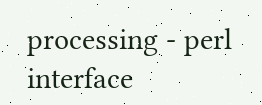processing - perl interface